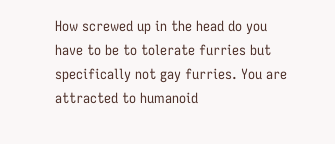How screwed up in the head do you have to be to tolerate furries but specifically not gay furries. You are attracted to humanoid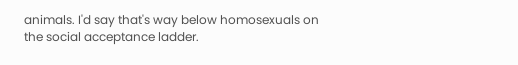animals. I'd say that's way below homosexuals on the social acceptance ladder.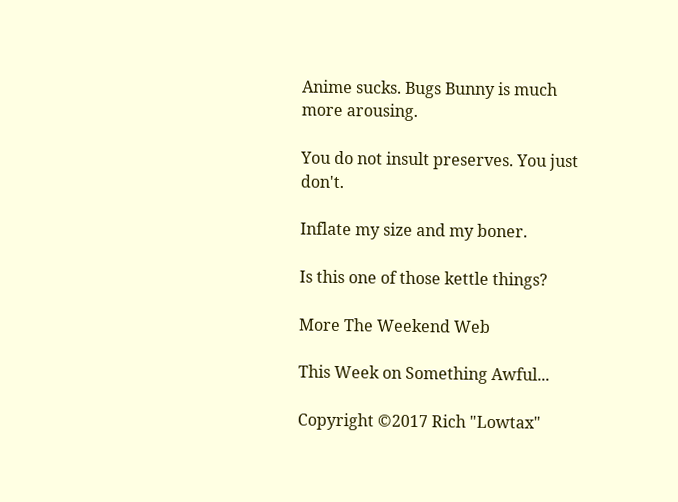Anime sucks. Bugs Bunny is much more arousing.

You do not insult preserves. You just don't.

Inflate my size and my boner.

Is this one of those kettle things?

More The Weekend Web

This Week on Something Awful...

Copyright ©2017 Rich "Lowtax"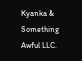Kyanka & Something Awful LLC.